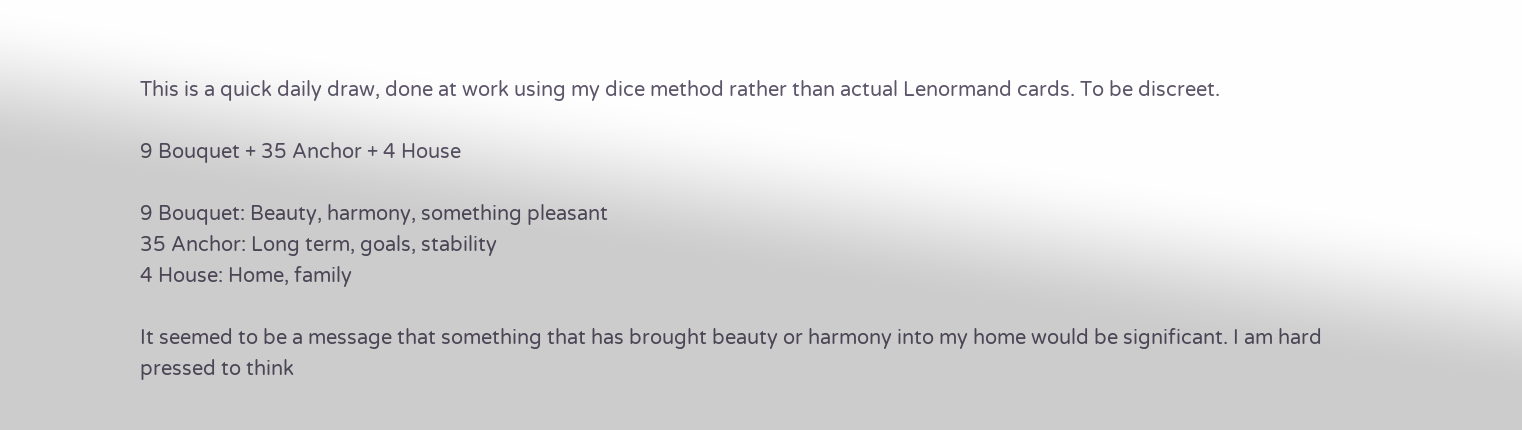This is a quick daily draw, done at work using my dice method rather than actual Lenormand cards. To be discreet.

9 Bouquet + 35 Anchor + 4 House

9 Bouquet: Beauty, harmony, something pleasant
35 Anchor: Long term, goals, stability
4 House: Home, family

It seemed to be a message that something that has brought beauty or harmony into my home would be significant. I am hard pressed to think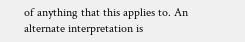of anything that this applies to. An alternate interpretation is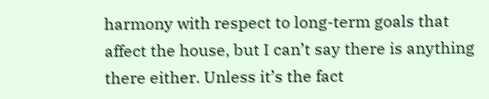harmony with respect to long-term goals that affect the house, but I can’t say there is anything there either. Unless it’s the fact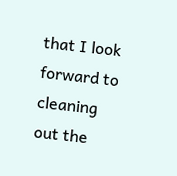that I look forward to cleaning out the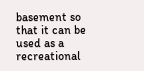basement so that it can be used as a recreational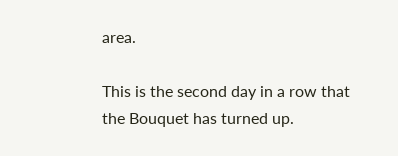area.

This is the second day in a row that the Bouquet has turned up.